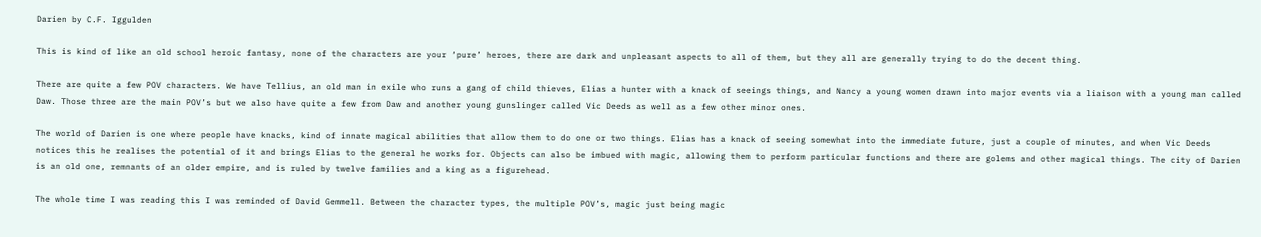Darien by C.F. Iggulden

This is kind of like an old school heroic fantasy, none of the characters are your ‘pure’ heroes, there are dark and unpleasant aspects to all of them, but they all are generally trying to do the decent thing.

There are quite a few POV characters. We have Tellius, an old man in exile who runs a gang of child thieves, Elias a hunter with a knack of seeings things, and Nancy a young women drawn into major events via a liaison with a young man called Daw. Those three are the main POV’s but we also have quite a few from Daw and another young gunslinger called Vic Deeds as well as a few other minor ones.

The world of Darien is one where people have knacks, kind of innate magical abilities that allow them to do one or two things. Elias has a knack of seeing somewhat into the immediate future, just a couple of minutes, and when Vic Deeds notices this he realises the potential of it and brings Elias to the general he works for. Objects can also be imbued with magic, allowing them to perform particular functions and there are golems and other magical things. The city of Darien is an old one, remnants of an older empire, and is ruled by twelve families and a king as a figurehead.

The whole time I was reading this I was reminded of David Gemmell. Between the character types, the multiple POV’s, magic just being magic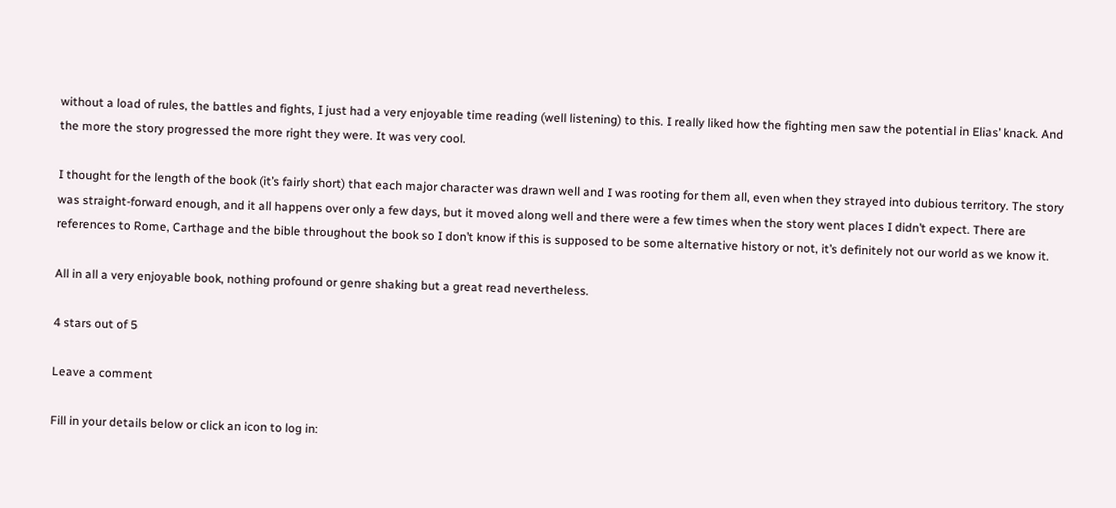without a load of rules, the battles and fights, I just had a very enjoyable time reading (well listening) to this. I really liked how the fighting men saw the potential in Elias’ knack. And the more the story progressed the more right they were. It was very cool.

I thought for the length of the book (it’s fairly short) that each major character was drawn well and I was rooting for them all, even when they strayed into dubious territory. The story was straight-forward enough, and it all happens over only a few days, but it moved along well and there were a few times when the story went places I didn’t expect. There are references to Rome, Carthage and the bible throughout the book so I don’t know if this is supposed to be some alternative history or not, it’s definitely not our world as we know it.

All in all a very enjoyable book, nothing profound or genre shaking but a great read nevertheless.

4 stars out of 5

Leave a comment

Fill in your details below or click an icon to log in: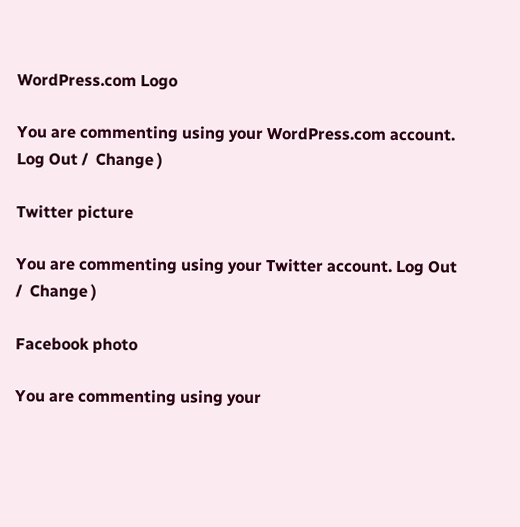WordPress.com Logo

You are commenting using your WordPress.com account. Log Out /  Change )

Twitter picture

You are commenting using your Twitter account. Log Out /  Change )

Facebook photo

You are commenting using your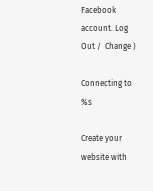Facebook account. Log Out /  Change )

Connecting to %s

Create your website with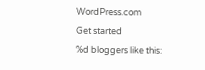WordPress.com
Get started
%d bloggers like this: